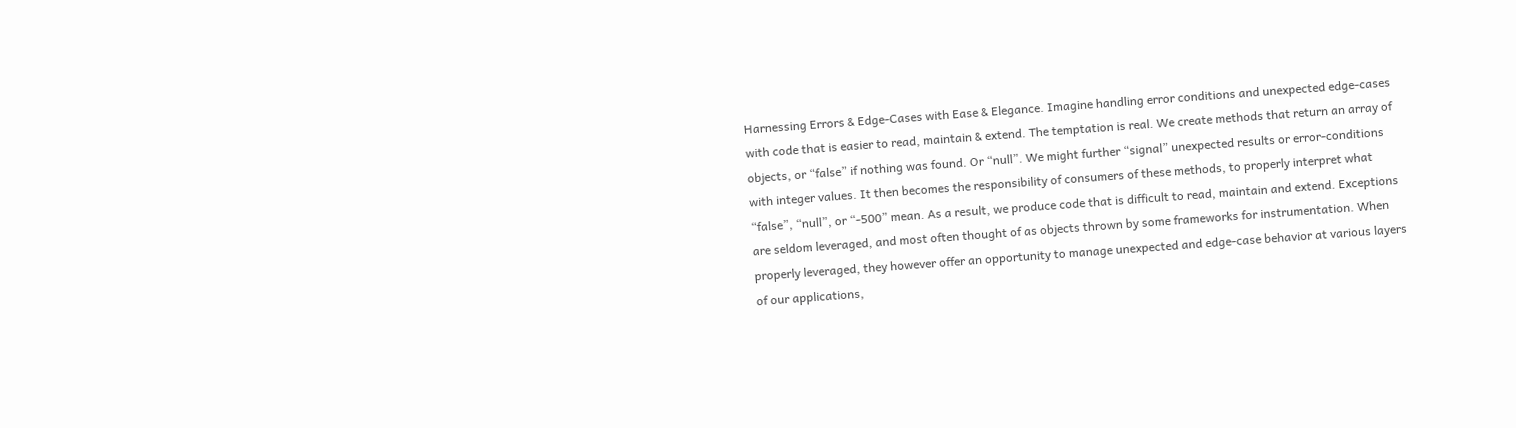Harnessing Errors & Edge-Cases with Ease & Elegance. Imagine handling error conditions and unexpected edge-cases with code that is easier to read, maintain & extend. The temptation is real. We create methods that return an array of objects, or “false” if nothing was found. Or “null”. We might further “signal” unexpected results or error-conditions with integer values. It then becomes the responsibility of consumers of these methods, to properly interpret what “false”, “null”, or “-500” mean. As a result, we produce code that is difficult to read, maintain and extend. Exceptions are seldom leveraged, and most often thought of as objects thrown by some frameworks for instrumentation. When properly leveraged, they however offer an opportunity to manage unexpected and edge-case behavior at various layers of our applications,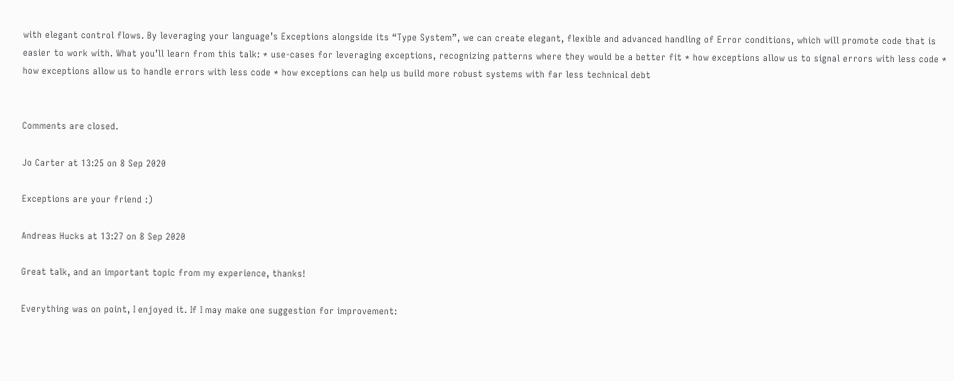with elegant control flows. By leveraging your language’s Exceptions alongside its “Type System”, we can create elegant, flexible and advanced handling of Error conditions, which will promote code that is easier to work with. What you’ll learn from this talk: * use-cases for leveraging exceptions, recognizing patterns where they would be a better fit * how exceptions allow us to signal errors with less code * how exceptions allow us to handle errors with less code * how exceptions can help us build more robust systems with far less technical debt


Comments are closed.

Jo Carter at 13:25 on 8 Sep 2020

Exceptions are your friend :)

Andreas Hucks at 13:27 on 8 Sep 2020

Great talk, and an important topic from my experience, thanks!

Everything was on point, I enjoyed it. If I may make one suggestion for improvement: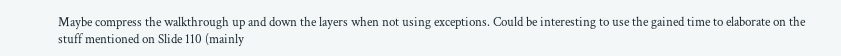Maybe compress the walkthrough up and down the layers when not using exceptions. Could be interesting to use the gained time to elaborate on the stuff mentioned on Slide 110 (mainly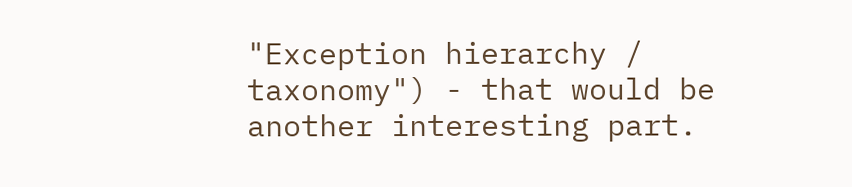"Exception hierarchy / taxonomy") - that would be another interesting part.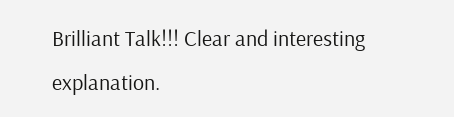Brilliant Talk!!! Clear and interesting explanation.